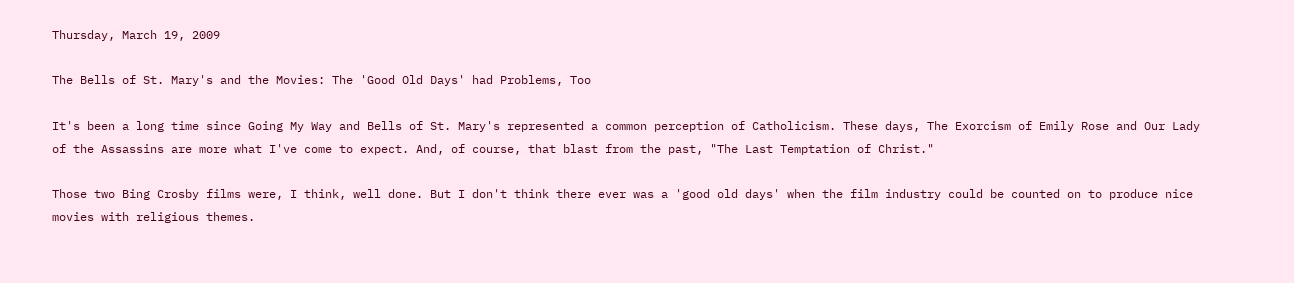Thursday, March 19, 2009

The Bells of St. Mary's and the Movies: The 'Good Old Days' had Problems, Too

It's been a long time since Going My Way and Bells of St. Mary's represented a common perception of Catholicism. These days, The Exorcism of Emily Rose and Our Lady of the Assassins are more what I've come to expect. And, of course, that blast from the past, "The Last Temptation of Christ."

Those two Bing Crosby films were, I think, well done. But I don't think there ever was a 'good old days' when the film industry could be counted on to produce nice movies with religious themes.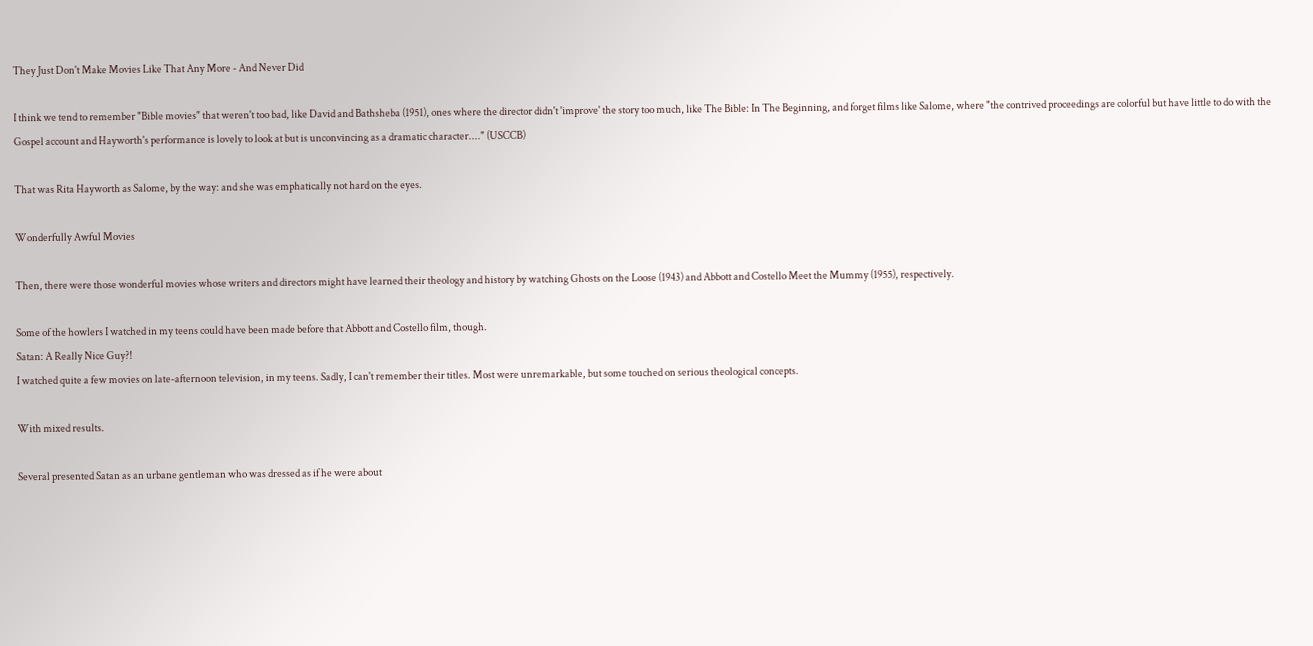They Just Don't Make Movies Like That Any More - And Never Did

I think we tend to remember "Bible movies" that weren't too bad, like David and Bathsheba (1951), ones where the director didn't 'improve' the story too much, like The Bible: In The Beginning, and forget films like Salome, where "the contrived proceedings are colorful but have little to do with the Gospel account and Hayworth's performance is lovely to look at but is unconvincing as a dramatic character...." (USCCB)

That was Rita Hayworth as Salome, by the way: and she was emphatically not hard on the eyes.

Wonderfully Awful Movies

Then, there were those wonderful movies whose writers and directors might have learned their theology and history by watching Ghosts on the Loose (1943) and Abbott and Costello Meet the Mummy (1955), respectively.

Some of the howlers I watched in my teens could have been made before that Abbott and Costello film, though.
Satan: A Really Nice Guy?!
I watched quite a few movies on late-afternoon television, in my teens. Sadly, I can't remember their titles. Most were unremarkable, but some touched on serious theological concepts.

With mixed results.

Several presented Satan as an urbane gentleman who was dressed as if he were about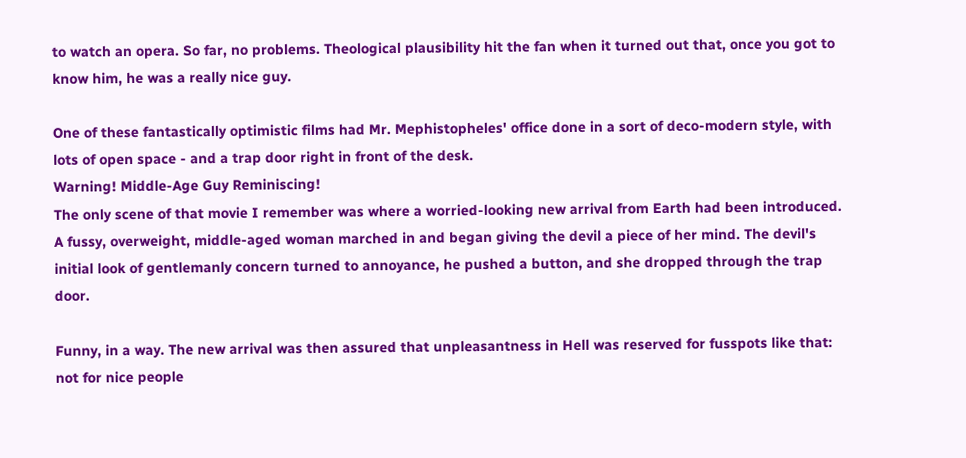to watch an opera. So far, no problems. Theological plausibility hit the fan when it turned out that, once you got to know him, he was a really nice guy.

One of these fantastically optimistic films had Mr. Mephistopheles' office done in a sort of deco-modern style, with lots of open space - and a trap door right in front of the desk.
Warning! Middle-Age Guy Reminiscing!
The only scene of that movie I remember was where a worried-looking new arrival from Earth had been introduced. A fussy, overweight, middle-aged woman marched in and began giving the devil a piece of her mind. The devil's initial look of gentlemanly concern turned to annoyance, he pushed a button, and she dropped through the trap door.

Funny, in a way. The new arrival was then assured that unpleasantness in Hell was reserved for fusspots like that: not for nice people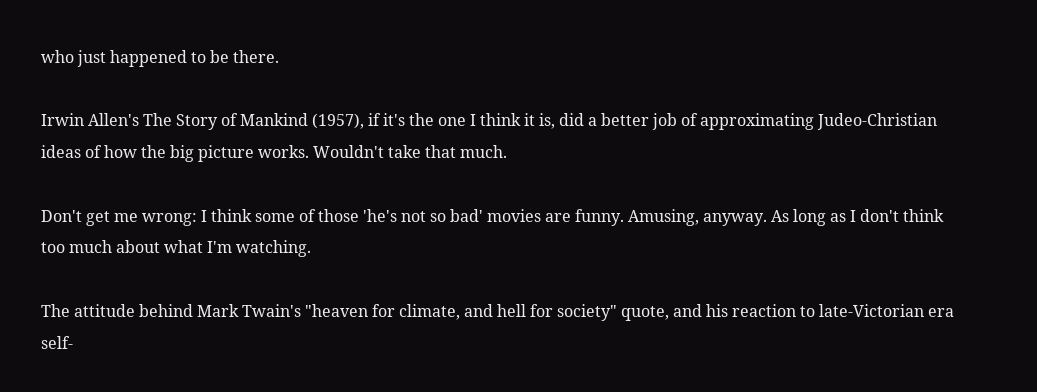who just happened to be there.

Irwin Allen's The Story of Mankind (1957), if it's the one I think it is, did a better job of approximating Judeo-Christian ideas of how the big picture works. Wouldn't take that much.

Don't get me wrong: I think some of those 'he's not so bad' movies are funny. Amusing, anyway. As long as I don't think too much about what I'm watching.

The attitude behind Mark Twain's "heaven for climate, and hell for society" quote, and his reaction to late-Victorian era self-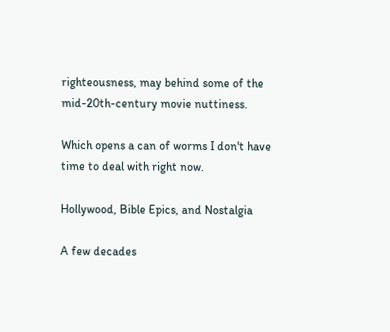righteousness, may behind some of the mid-20th-century movie nuttiness.

Which opens a can of worms I don't have time to deal with right now.

Hollywood, Bible Epics, and Nostalgia

A few decades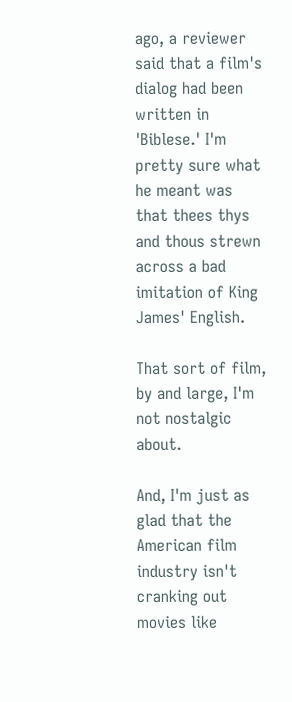ago, a reviewer said that a film's dialog had been written in 'Biblese.' I'm pretty sure what he meant was that thees thys and thous strewn across a bad imitation of King James' English.

That sort of film, by and large, I'm not nostalgic about.

And, I'm just as glad that the American film industry isn't cranking out movies like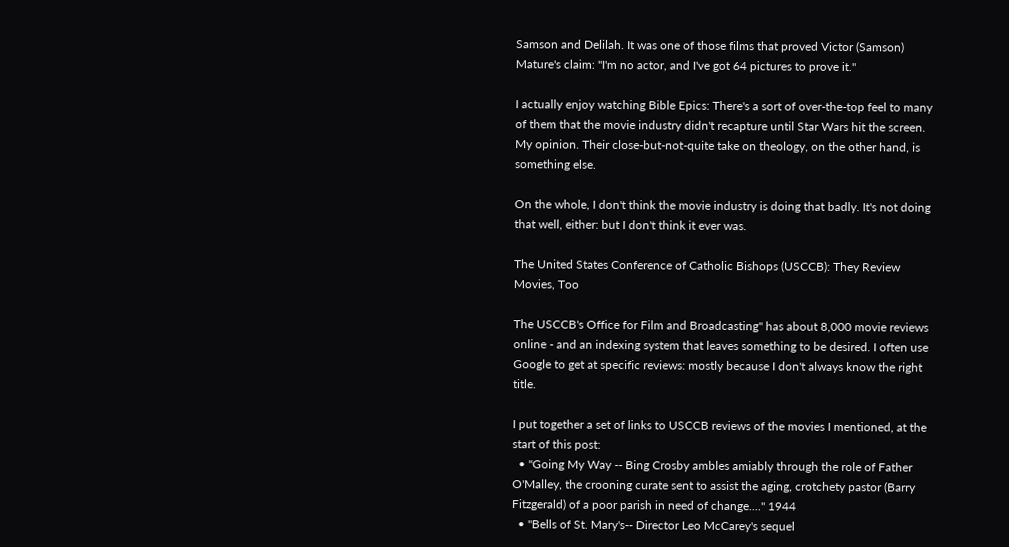Samson and Delilah. It was one of those films that proved Victor (Samson) Mature's claim: "I'm no actor, and I've got 64 pictures to prove it."

I actually enjoy watching Bible Epics: There's a sort of over-the-top feel to many of them that the movie industry didn't recapture until Star Wars hit the screen. My opinion. Their close-but-not-quite take on theology, on the other hand, is something else.

On the whole, I don't think the movie industry is doing that badly. It's not doing that well, either: but I don't think it ever was.

The United States Conference of Catholic Bishops (USCCB): They Review Movies, Too

The USCCB's Office for Film and Broadcasting" has about 8,000 movie reviews online - and an indexing system that leaves something to be desired. I often use Google to get at specific reviews: mostly because I don't always know the right title.

I put together a set of links to USCCB reviews of the movies I mentioned, at the start of this post:
  • "Going My Way -- Bing Crosby ambles amiably through the role of Father O'Malley, the crooning curate sent to assist the aging, crotchety pastor (Barry Fitzgerald) of a poor parish in need of change...." 1944
  • "Bells of St. Mary's-- Director Leo McCarey's sequel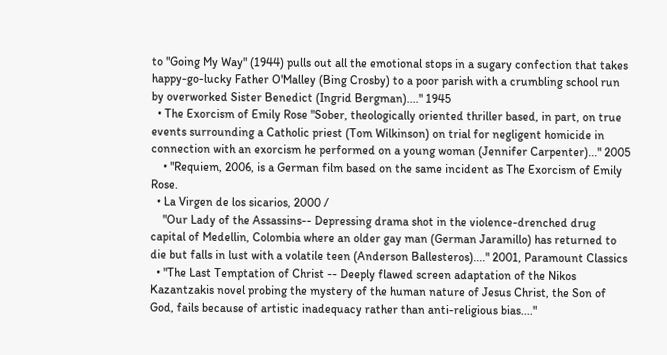to "Going My Way" (1944) pulls out all the emotional stops in a sugary confection that takes happy-go-lucky Father O'Malley (Bing Crosby) to a poor parish with a crumbling school run by overworked Sister Benedict (Ingrid Bergman)...." 1945
  • The Exorcism of Emily Rose "Sober, theologically oriented thriller based, in part, on true events surrounding a Catholic priest (Tom Wilkinson) on trial for negligent homicide in connection with an exorcism he performed on a young woman (Jennifer Carpenter)..." 2005
    • "Requiem, 2006, is a German film based on the same incident as The Exorcism of Emily Rose.
  • La Virgen de los sicarios, 2000 /
    "Our Lady of the Assassins-- Depressing drama shot in the violence-drenched drug capital of Medellin, Colombia where an older gay man (German Jaramillo) has returned to die but falls in lust with a volatile teen (Anderson Ballesteros)...." 2001, Paramount Classics
  • "The Last Temptation of Christ -- Deeply flawed screen adaptation of the Nikos Kazantzakis novel probing the mystery of the human nature of Jesus Christ, the Son of God, fails because of artistic inadequacy rather than anti-religious bias...."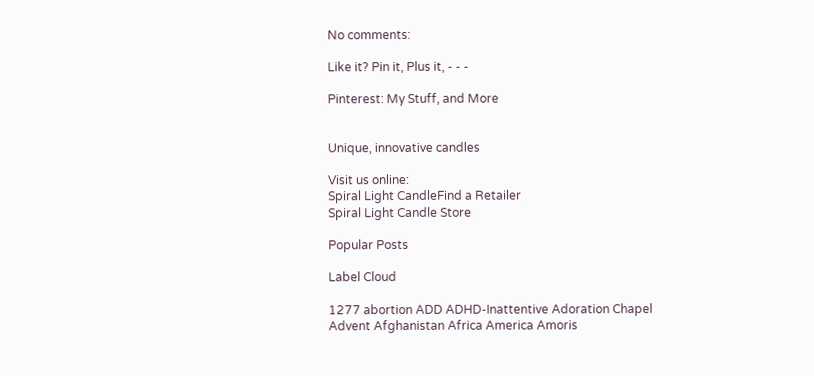No comments:

Like it? Pin it, Plus it, - - -

Pinterest: My Stuff, and More


Unique, innovative candles

Visit us online:
Spiral Light CandleFind a Retailer
Spiral Light Candle Store

Popular Posts

Label Cloud

1277 abortion ADD ADHD-Inattentive Adoration Chapel Advent Afghanistan Africa America Amoris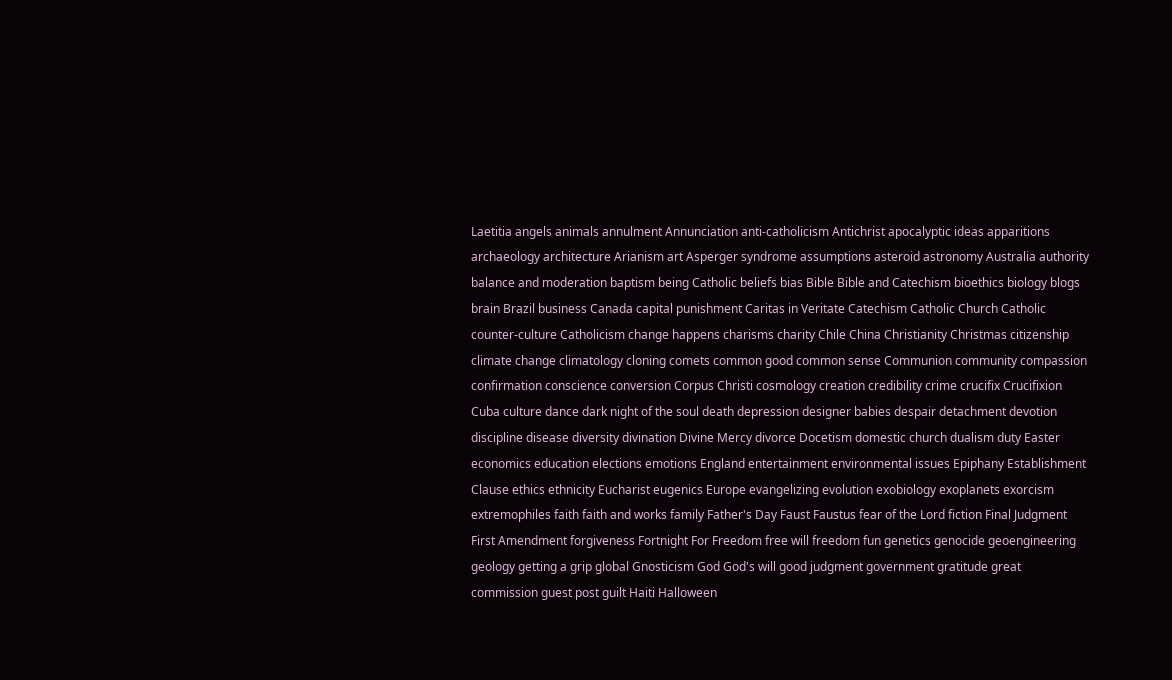Laetitia angels animals annulment Annunciation anti-catholicism Antichrist apocalyptic ideas apparitions archaeology architecture Arianism art Asperger syndrome assumptions asteroid astronomy Australia authority balance and moderation baptism being Catholic beliefs bias Bible Bible and Catechism bioethics biology blogs brain Brazil business Canada capital punishment Caritas in Veritate Catechism Catholic Church Catholic counter-culture Catholicism change happens charisms charity Chile China Christianity Christmas citizenship climate change climatology cloning comets common good common sense Communion community compassion confirmation conscience conversion Corpus Christi cosmology creation credibility crime crucifix Crucifixion Cuba culture dance dark night of the soul death depression designer babies despair detachment devotion discipline disease diversity divination Divine Mercy divorce Docetism domestic church dualism duty Easter economics education elections emotions England entertainment environmental issues Epiphany Establishment Clause ethics ethnicity Eucharist eugenics Europe evangelizing evolution exobiology exoplanets exorcism extremophiles faith faith and works family Father's Day Faust Faustus fear of the Lord fiction Final Judgment First Amendment forgiveness Fortnight For Freedom free will freedom fun genetics genocide geoengineering geology getting a grip global Gnosticism God God's will good judgment government gratitude great commission guest post guilt Haiti Halloween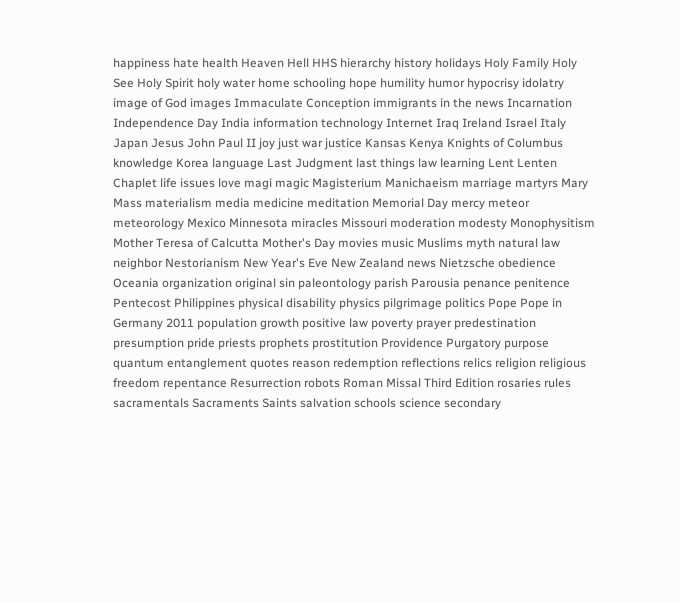happiness hate health Heaven Hell HHS hierarchy history holidays Holy Family Holy See Holy Spirit holy water home schooling hope humility humor hypocrisy idolatry image of God images Immaculate Conception immigrants in the news Incarnation Independence Day India information technology Internet Iraq Ireland Israel Italy Japan Jesus John Paul II joy just war justice Kansas Kenya Knights of Columbus knowledge Korea language Last Judgment last things law learning Lent Lenten Chaplet life issues love magi magic Magisterium Manichaeism marriage martyrs Mary Mass materialism media medicine meditation Memorial Day mercy meteor meteorology Mexico Minnesota miracles Missouri moderation modesty Monophysitism Mother Teresa of Calcutta Mother's Day movies music Muslims myth natural law neighbor Nestorianism New Year's Eve New Zealand news Nietzsche obedience Oceania organization original sin paleontology parish Parousia penance penitence Pentecost Philippines physical disability physics pilgrimage politics Pope Pope in Germany 2011 population growth positive law poverty prayer predestination presumption pride priests prophets prostitution Providence Purgatory purpose quantum entanglement quotes reason redemption reflections relics religion religious freedom repentance Resurrection robots Roman Missal Third Edition rosaries rules sacramentals Sacraments Saints salvation schools science secondary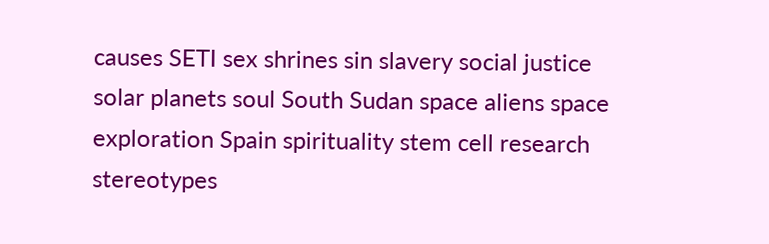causes SETI sex shrines sin slavery social justice solar planets soul South Sudan space aliens space exploration Spain spirituality stem cell research stereotypes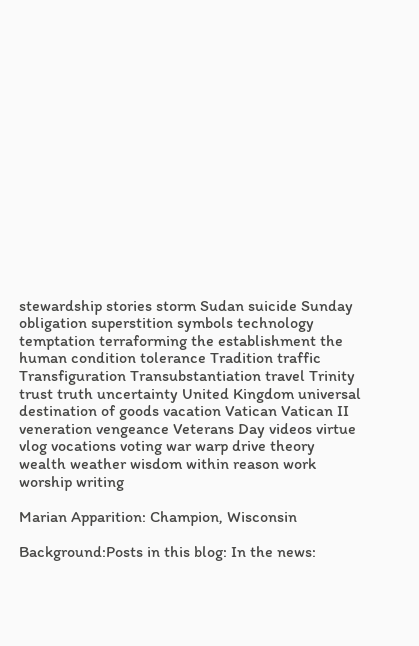stewardship stories storm Sudan suicide Sunday obligation superstition symbols technology temptation terraforming the establishment the human condition tolerance Tradition traffic Transfiguration Transubstantiation travel Trinity trust truth uncertainty United Kingdom universal destination of goods vacation Vatican Vatican II veneration vengeance Veterans Day videos virtue vlog vocations voting war warp drive theory wealth weather wisdom within reason work worship writing

Marian Apparition: Champion, Wisconsin

Background:Posts in this blog: In the news: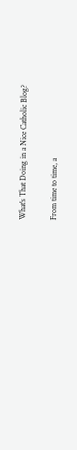What's That Doing in a Nice Catholic Blog?

From time to time, a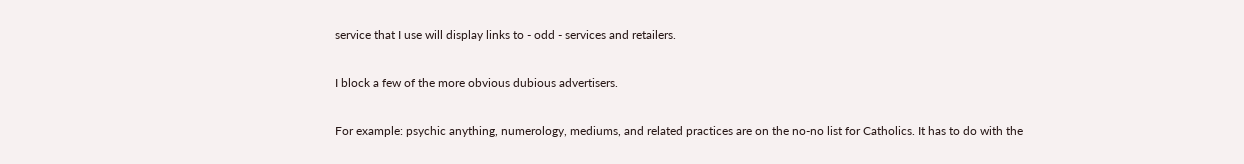service that I use will display links to - odd - services and retailers.

I block a few of the more obvious dubious advertisers.

For example: psychic anything, numerology, mediums, and related practices are on the no-no list for Catholics. It has to do with the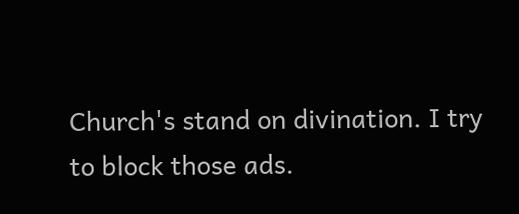Church's stand on divination. I try to block those ads.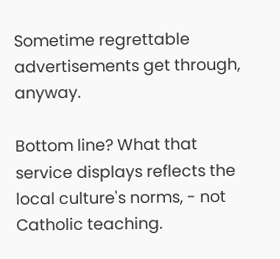Sometime regrettable advertisements get through, anyway.

Bottom line? What that service displays reflects the local culture's norms, - not Catholic teaching.